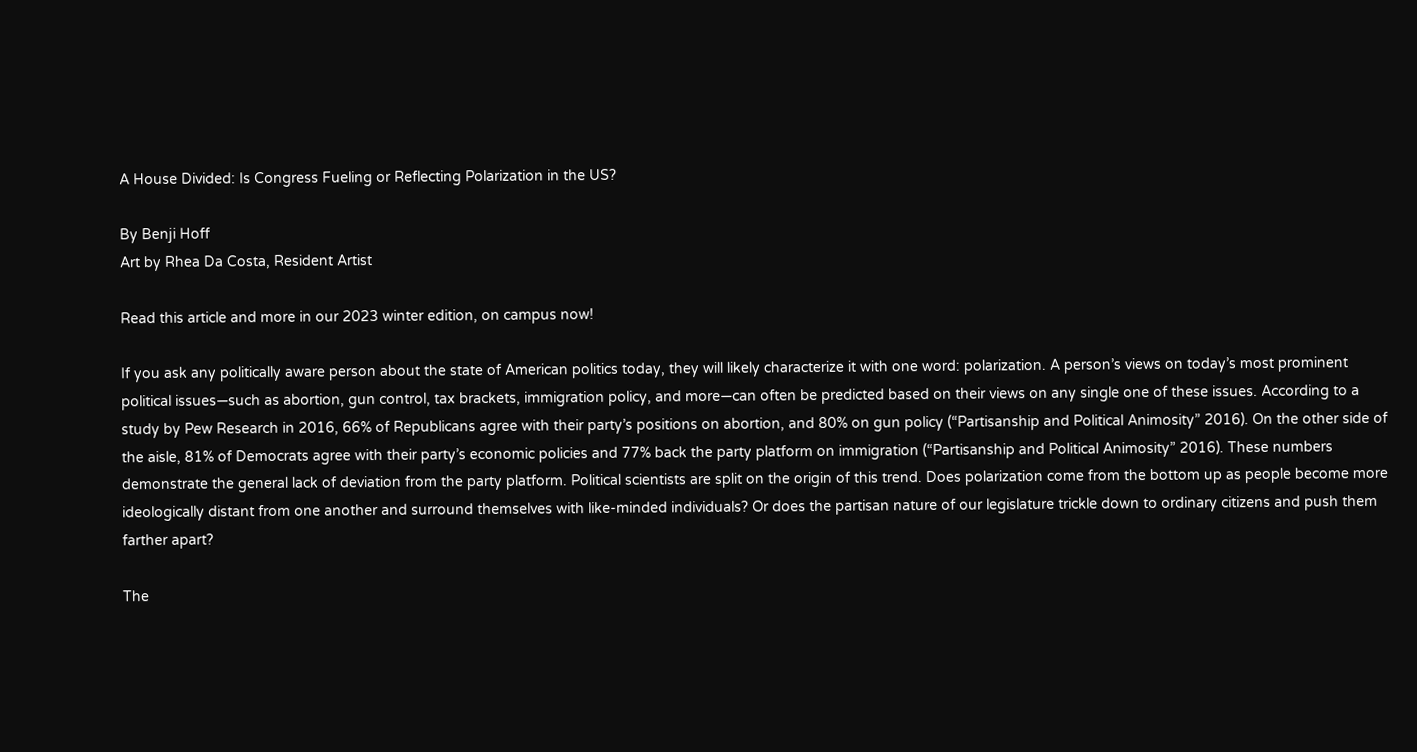A House Divided: Is Congress Fueling or Reflecting Polarization in the US?

By Benji Hoff
Art by Rhea Da Costa, Resident Artist

Read this article and more in our 2023 winter edition, on campus now!

If you ask any politically aware person about the state of American politics today, they will likely characterize it with one word: polarization. A person’s views on today’s most prominent political issues—such as abortion, gun control, tax brackets, immigration policy, and more—can often be predicted based on their views on any single one of these issues. According to a study by Pew Research in 2016, 66% of Republicans agree with their party’s positions on abortion, and 80% on gun policy (“Partisanship and Political Animosity” 2016). On the other side of the aisle, 81% of Democrats agree with their party’s economic policies and 77% back the party platform on immigration (“Partisanship and Political Animosity” 2016). These numbers demonstrate the general lack of deviation from the party platform. Political scientists are split on the origin of this trend. Does polarization come from the bottom up as people become more ideologically distant from one another and surround themselves with like-minded individuals? Or does the partisan nature of our legislature trickle down to ordinary citizens and push them farther apart?

The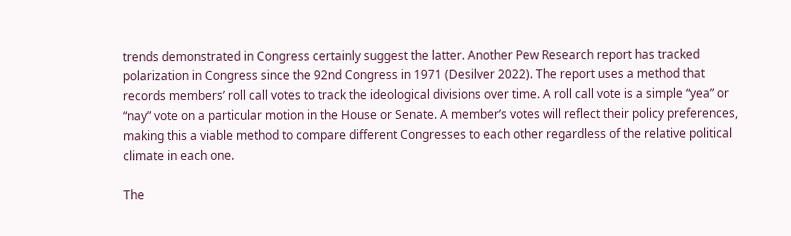trends demonstrated in Congress certainly suggest the latter. Another Pew Research report has tracked polarization in Congress since the 92nd Congress in 1971 (Desilver 2022). The report uses a method that records members’ roll call votes to track the ideological divisions over time. A roll call vote is a simple “yea” or “nay” vote on a particular motion in the House or Senate. A member’s votes will reflect their policy preferences, making this a viable method to compare different Congresses to each other regardless of the relative political climate in each one.

The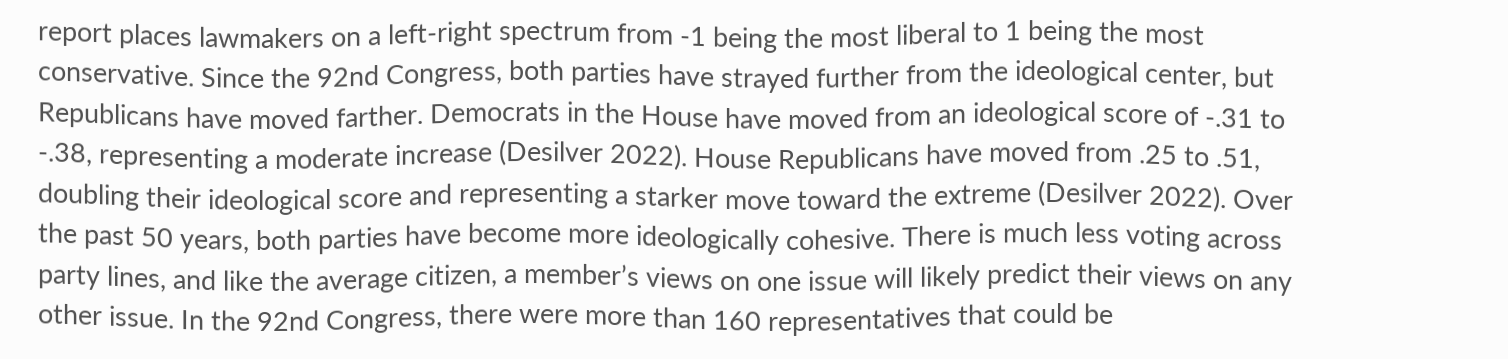report places lawmakers on a left-right spectrum from -1 being the most liberal to 1 being the most conservative. Since the 92nd Congress, both parties have strayed further from the ideological center, but Republicans have moved farther. Democrats in the House have moved from an ideological score of -.31 to -.38, representing a moderate increase (Desilver 2022). House Republicans have moved from .25 to .51, doubling their ideological score and representing a starker move toward the extreme (Desilver 2022). Over the past 50 years, both parties have become more ideologically cohesive. There is much less voting across party lines, and like the average citizen, a member’s views on one issue will likely predict their views on any other issue. In the 92nd Congress, there were more than 160 representatives that could be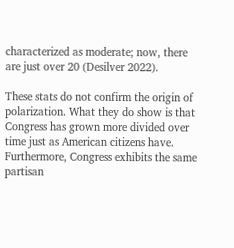characterized as moderate; now, there are just over 20 (Desilver 2022).

These stats do not confirm the origin of polarization. What they do show is that Congress has grown more divided over time just as American citizens have. Furthermore, Congress exhibits the same partisan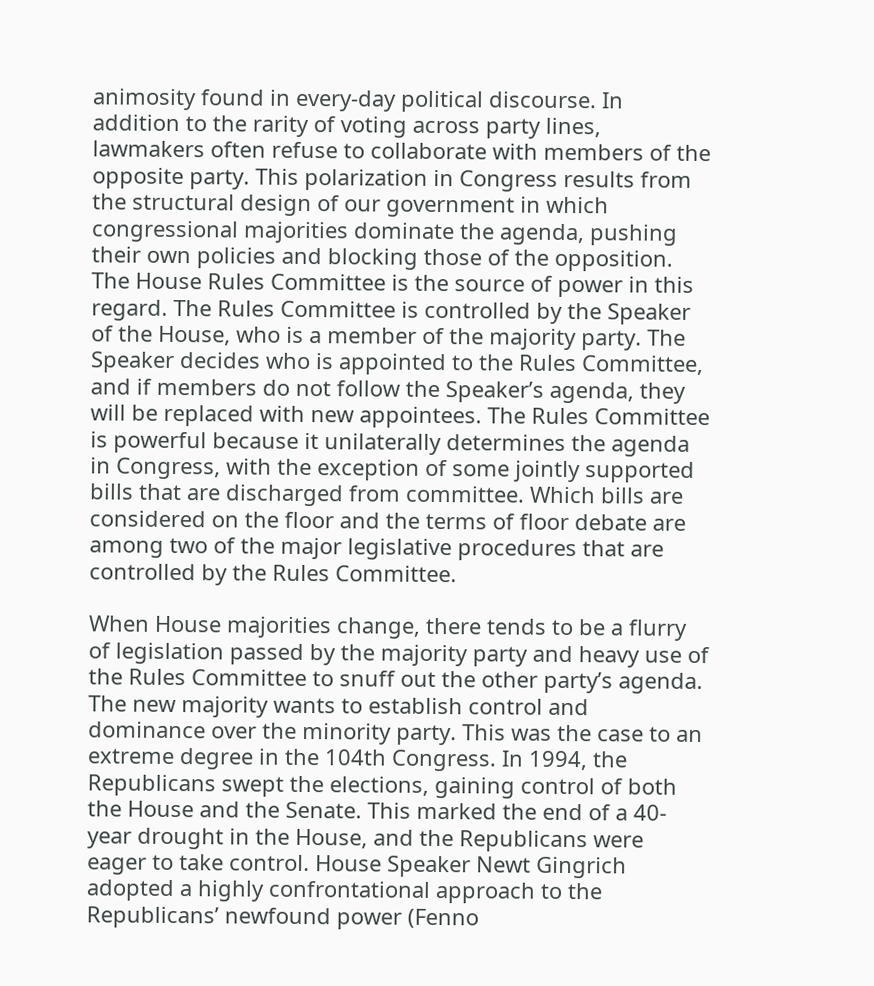animosity found in every-day political discourse. In addition to the rarity of voting across party lines, lawmakers often refuse to collaborate with members of the opposite party. This polarization in Congress results from the structural design of our government in which congressional majorities dominate the agenda, pushing their own policies and blocking those of the opposition. The House Rules Committee is the source of power in this regard. The Rules Committee is controlled by the Speaker of the House, who is a member of the majority party. The Speaker decides who is appointed to the Rules Committee, and if members do not follow the Speaker’s agenda, they will be replaced with new appointees. The Rules Committee is powerful because it unilaterally determines the agenda in Congress, with the exception of some jointly supported bills that are discharged from committee. Which bills are considered on the floor and the terms of floor debate are among two of the major legislative procedures that are controlled by the Rules Committee.

When House majorities change, there tends to be a flurry of legislation passed by the majority party and heavy use of the Rules Committee to snuff out the other party’s agenda. The new majority wants to establish control and dominance over the minority party. This was the case to an extreme degree in the 104th Congress. In 1994, the Republicans swept the elections, gaining control of both the House and the Senate. This marked the end of a 40-year drought in the House, and the Republicans were eager to take control. House Speaker Newt Gingrich adopted a highly confrontational approach to the Republicans’ newfound power (Fenno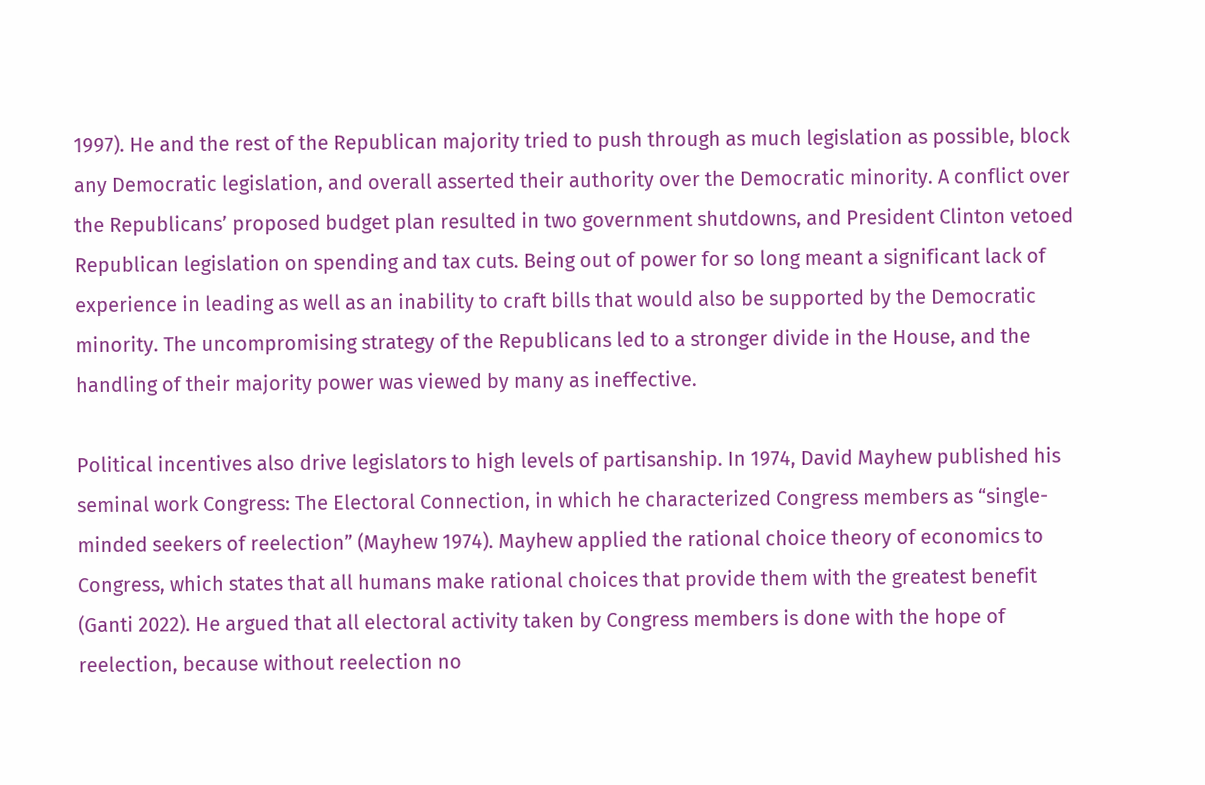1997). He and the rest of the Republican majority tried to push through as much legislation as possible, block any Democratic legislation, and overall asserted their authority over the Democratic minority. A conflict over the Republicans’ proposed budget plan resulted in two government shutdowns, and President Clinton vetoed Republican legislation on spending and tax cuts. Being out of power for so long meant a significant lack of experience in leading as well as an inability to craft bills that would also be supported by the Democratic minority. The uncompromising strategy of the Republicans led to a stronger divide in the House, and the handling of their majority power was viewed by many as ineffective.

Political incentives also drive legislators to high levels of partisanship. In 1974, David Mayhew published his seminal work Congress: The Electoral Connection, in which he characterized Congress members as “single-minded seekers of reelection” (Mayhew 1974). Mayhew applied the rational choice theory of economics to Congress, which states that all humans make rational choices that provide them with the greatest benefit (Ganti 2022). He argued that all electoral activity taken by Congress members is done with the hope of reelection, because without reelection no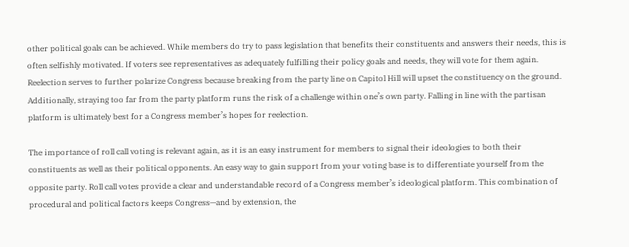other political goals can be achieved. While members do try to pass legislation that benefits their constituents and answers their needs, this is often selfishly motivated. If voters see representatives as adequately fulfilling their policy goals and needs, they will vote for them again. Reelection serves to further polarize Congress because breaking from the party line on Capitol Hill will upset the constituency on the ground. Additionally, straying too far from the party platform runs the risk of a challenge within one’s own party. Falling in line with the partisan platform is ultimately best for a Congress member’s hopes for reelection.

The importance of roll call voting is relevant again, as it is an easy instrument for members to signal their ideologies to both their constituents as well as their political opponents. An easy way to gain support from your voting base is to differentiate yourself from the opposite party. Roll call votes provide a clear and understandable record of a Congress member’s ideological platform. This combination of procedural and political factors keeps Congress—and by extension, the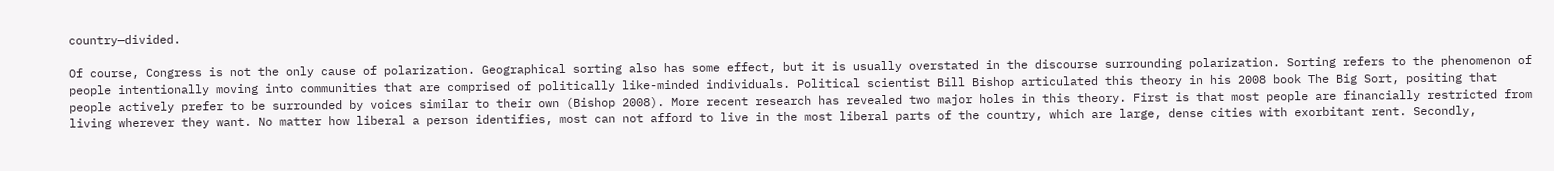country—divided.

Of course, Congress is not the only cause of polarization. Geographical sorting also has some effect, but it is usually overstated in the discourse surrounding polarization. Sorting refers to the phenomenon of people intentionally moving into communities that are comprised of politically like-minded individuals. Political scientist Bill Bishop articulated this theory in his 2008 book The Big Sort, positing that people actively prefer to be surrounded by voices similar to their own (Bishop 2008). More recent research has revealed two major holes in this theory. First is that most people are financially restricted from living wherever they want. No matter how liberal a person identifies, most can not afford to live in the most liberal parts of the country, which are large, dense cities with exorbitant rent. Secondly,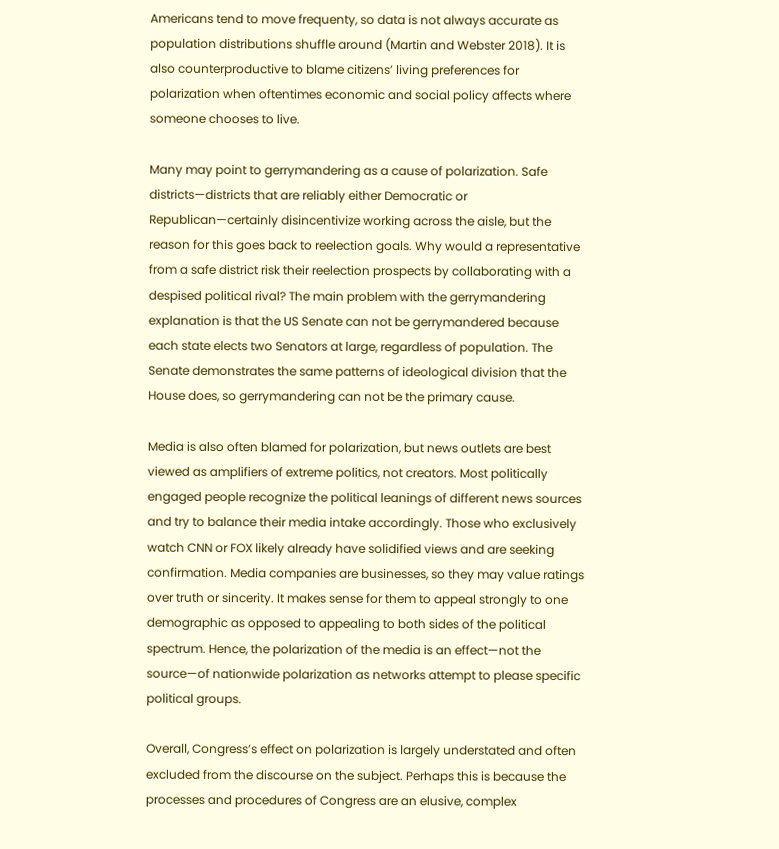Americans tend to move frequenty, so data is not always accurate as population distributions shuffle around (Martin and Webster 2018). It is also counterproductive to blame citizens’ living preferences for polarization when oftentimes economic and social policy affects where someone chooses to live.

Many may point to gerrymandering as a cause of polarization. Safe districts—districts that are reliably either Democratic or Republican—certainly disincentivize working across the aisle, but the reason for this goes back to reelection goals. Why would a representative from a safe district risk their reelection prospects by collaborating with a despised political rival? The main problem with the gerrymandering explanation is that the US Senate can not be gerrymandered because each state elects two Senators at large, regardless of population. The Senate demonstrates the same patterns of ideological division that the House does, so gerrymandering can not be the primary cause.

Media is also often blamed for polarization, but news outlets are best viewed as amplifiers of extreme politics, not creators. Most politically engaged people recognize the political leanings of different news sources and try to balance their media intake accordingly. Those who exclusively watch CNN or FOX likely already have solidified views and are seeking confirmation. Media companies are businesses, so they may value ratings over truth or sincerity. It makes sense for them to appeal strongly to one demographic as opposed to appealing to both sides of the political spectrum. Hence, the polarization of the media is an effect—not the source—of nationwide polarization as networks attempt to please specific political groups.

Overall, Congress’s effect on polarization is largely understated and often excluded from the discourse on the subject. Perhaps this is because the processes and procedures of Congress are an elusive, complex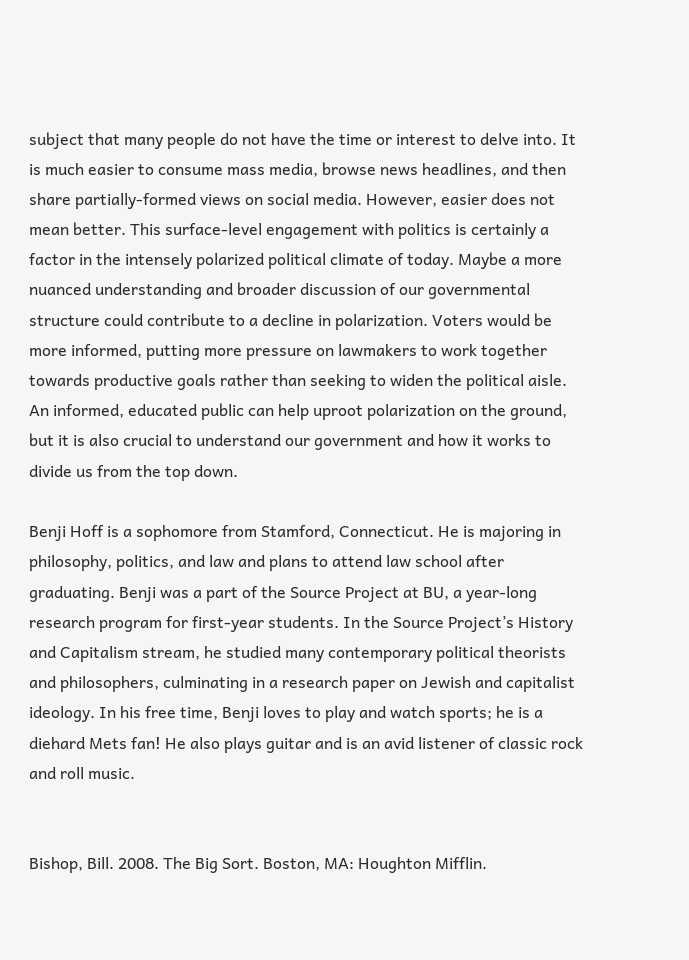subject that many people do not have the time or interest to delve into. It is much easier to consume mass media, browse news headlines, and then share partially-formed views on social media. However, easier does not mean better. This surface-level engagement with politics is certainly a factor in the intensely polarized political climate of today. Maybe a more nuanced understanding and broader discussion of our governmental structure could contribute to a decline in polarization. Voters would be more informed, putting more pressure on lawmakers to work together towards productive goals rather than seeking to widen the political aisle. An informed, educated public can help uproot polarization on the ground, but it is also crucial to understand our government and how it works to divide us from the top down.

Benji Hoff is a sophomore from Stamford, Connecticut. He is majoring in philosophy, politics, and law and plans to attend law school after graduating. Benji was a part of the Source Project at BU, a year-long research program for first-year students. In the Source Project’s History and Capitalism stream, he studied many contemporary political theorists and philosophers, culminating in a research paper on Jewish and capitalist ideology. In his free time, Benji loves to play and watch sports; he is a diehard Mets fan! He also plays guitar and is an avid listener of classic rock and roll music.


Bishop, Bill. 2008. The Big Sort. Boston, MA: Houghton Mifflin.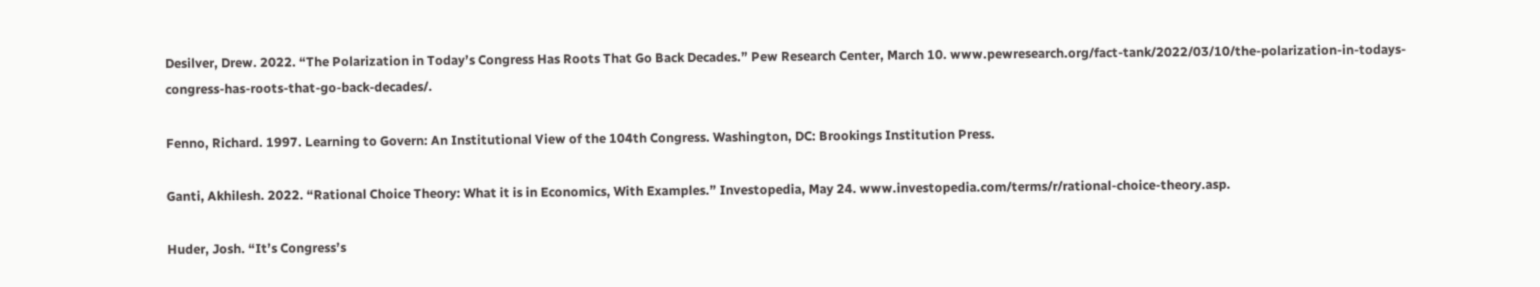Desilver, Drew. 2022. “The Polarization in Today’s Congress Has Roots That Go Back Decades.” Pew Research Center, March 10. www.pewresearch.org/fact-tank/2022/03/10/the-polarization-in-todays-congress-has-roots-that-go-back-decades/.

Fenno, Richard. 1997. Learning to Govern: An Institutional View of the 104th Congress. Washington, DC: Brookings Institution Press.

Ganti, Akhilesh. 2022. “Rational Choice Theory: What it is in Economics, With Examples.” Investopedia, May 24. www.investopedia.com/terms/r/rational-choice-theory.asp.

Huder, Josh. “It’s Congress’s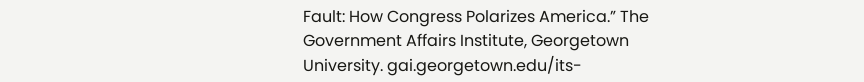Fault: How Congress Polarizes America.” The Government Affairs Institute, Georgetown University. gai.georgetown.edu/its-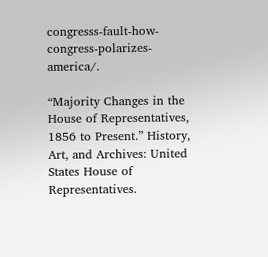congresss-fault-how-congress-polarizes-america/.

“Majority Changes in the House of Representatives, 1856 to Present.” History, Art, and Archives: United States House of Representatives.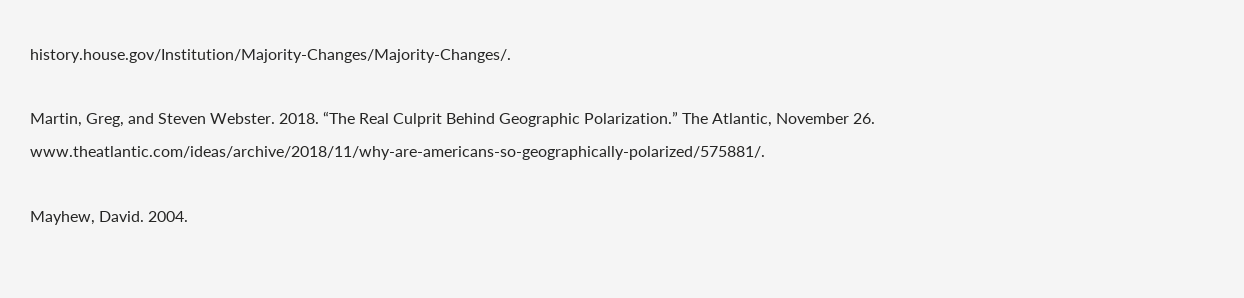history.house.gov/Institution/Majority-Changes/Majority-Changes/.

Martin, Greg, and Steven Webster. 2018. “The Real Culprit Behind Geographic Polarization.” The Atlantic, November 26. www.theatlantic.com/ideas/archive/2018/11/why-are-americans-so-geographically-polarized/575881/.

Mayhew, David. 2004.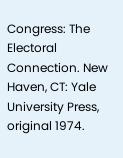Congress: The Electoral Connection. New Haven, CT: Yale University Press, original 1974.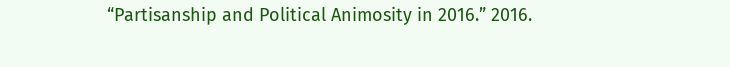“Partisanship and Political Animosity in 2016.” 2016.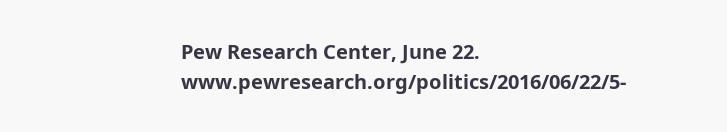Pew Research Center, June 22. www.pewresearch.org/politics/2016/06/22/5-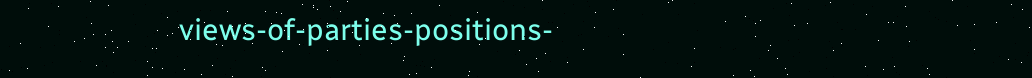views-of-parties-positions-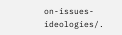on-issues-ideologies/.